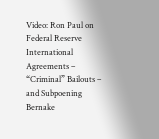Video: Ron Paul on Federal Reserve International Agreements – “Criminal” Bailouts – and Subpoening Bernake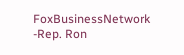FoxBusinessNetwork -Rep. Ron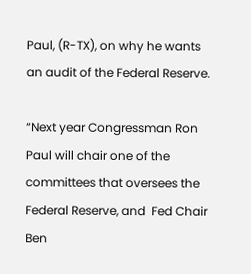Paul, (R-TX), on why he wants an audit of the Federal Reserve.

“Next year Congressman Ron Paul will chair one of the committees that oversees the Federal Reserve, and  Fed Chair Ben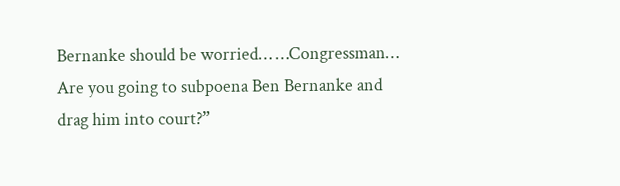Bernanke should be worried… …Congressman… Are you going to subpoena Ben Bernanke and drag him into court?”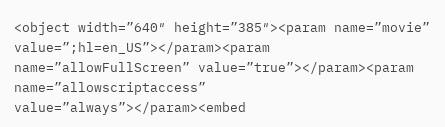<object width=”640″ height=”385″><param name=”movie” value=”;hl=en_US”></param><param name=”allowFullScreen” value=”true”></param><param name=”allowscriptaccess” value=”always”></param><embed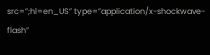src=”;hl=en_US” type=”application/x-shockwave-flash”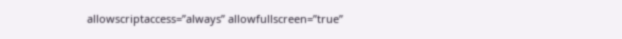allowscriptaccess=”always” allowfullscreen=”true”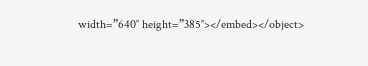width=”640″ height=”385″></embed></object>